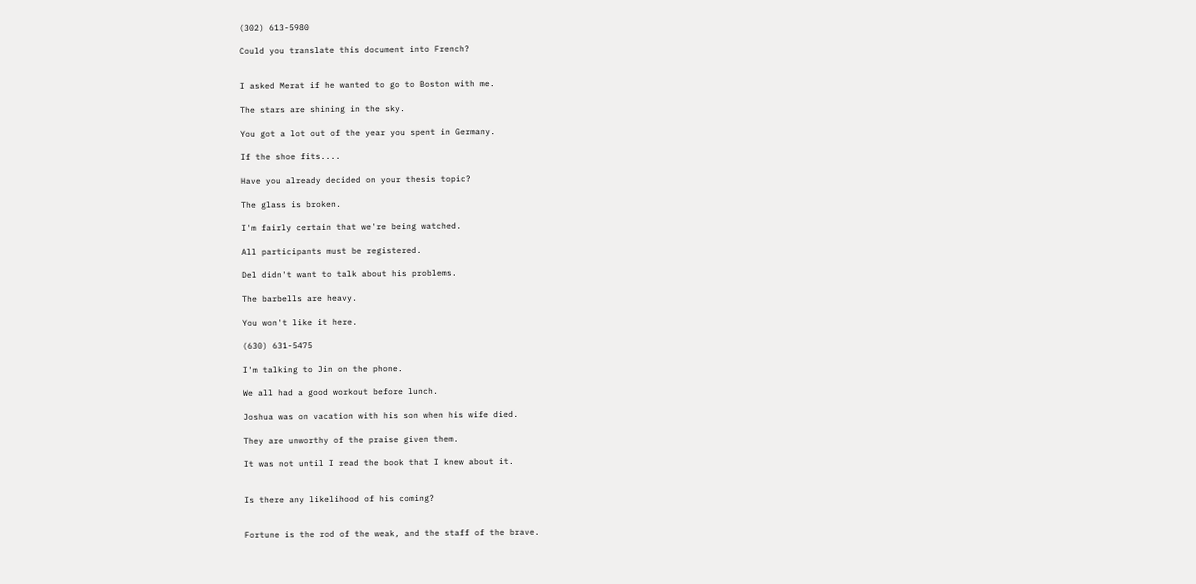(302) 613-5980

Could you translate this document into French?


I asked Merat if he wanted to go to Boston with me.

The stars are shining in the sky.

You got a lot out of the year you spent in Germany.

If the shoe fits....

Have you already decided on your thesis topic?

The glass is broken.

I'm fairly certain that we're being watched.

All participants must be registered.

Del didn't want to talk about his problems.

The barbells are heavy.

You won't like it here.

(630) 631-5475

I'm talking to Jin on the phone.

We all had a good workout before lunch.

Joshua was on vacation with his son when his wife died.

They are unworthy of the praise given them.

It was not until I read the book that I knew about it.


Is there any likelihood of his coming?


Fortune is the rod of the weak, and the staff of the brave.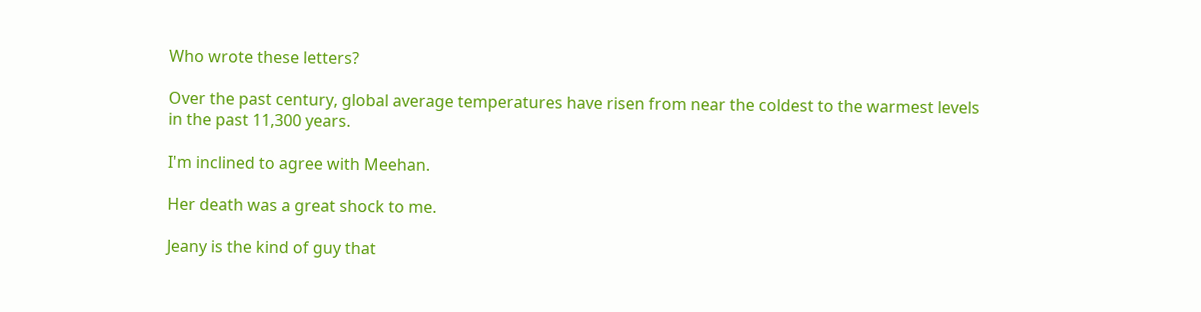Who wrote these letters?

Over the past century, global average temperatures have risen from near the coldest to the warmest levels in the past 11,300 years.

I'm inclined to agree with Meehan.

Her death was a great shock to me.

Jeany is the kind of guy that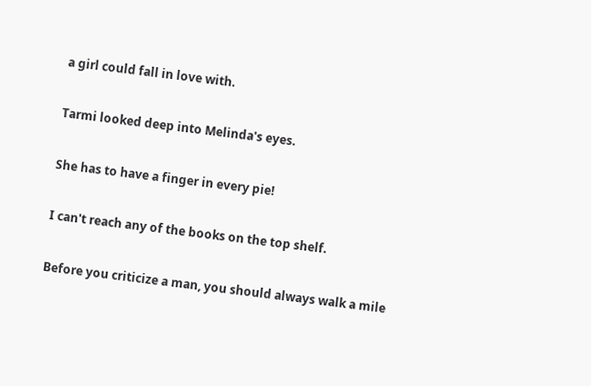a girl could fall in love with.

Tarmi looked deep into Melinda's eyes.

She has to have a finger in every pie!

I can't reach any of the books on the top shelf.

Before you criticize a man, you should always walk a mile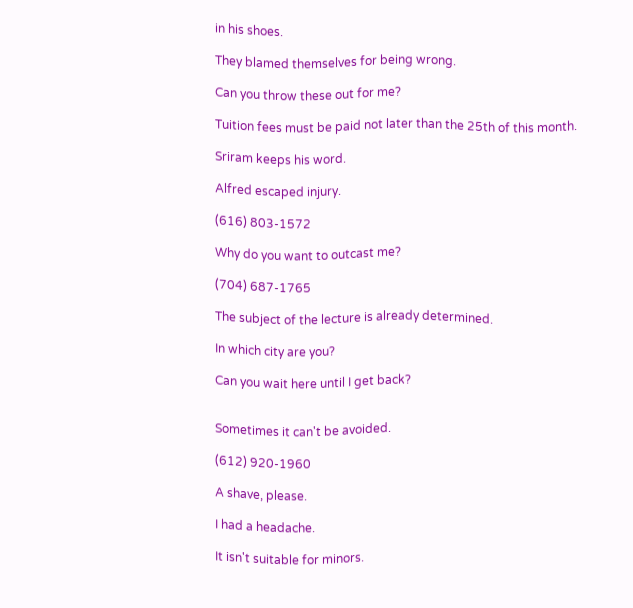in his shoes.

They blamed themselves for being wrong.

Can you throw these out for me?

Tuition fees must be paid not later than the 25th of this month.

Sriram keeps his word.

Alfred escaped injury.

(616) 803-1572

Why do you want to outcast me?

(704) 687-1765

The subject of the lecture is already determined.

In which city are you?

Can you wait here until I get back?


Sometimes it can't be avoided.

(612) 920-1960

A shave, please.

I had a headache.

It isn't suitable for minors.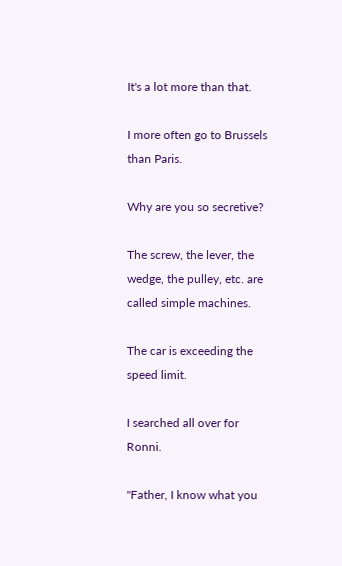It's a lot more than that.

I more often go to Brussels than Paris.

Why are you so secretive?

The screw, the lever, the wedge, the pulley, etc. are called simple machines.

The car is exceeding the speed limit.

I searched all over for Ronni.

"Father, I know what you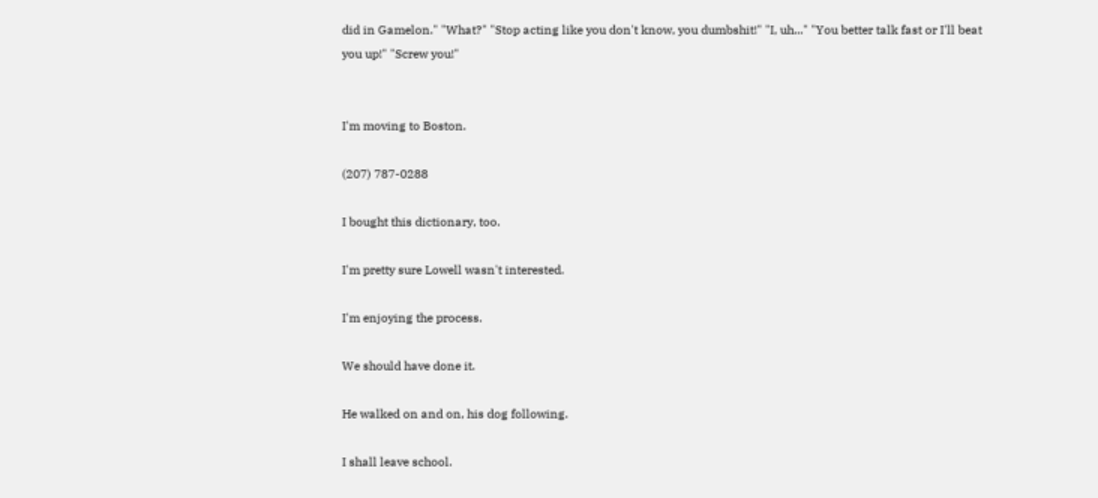did in Gamelon." "What?" "Stop acting like you don't know, you dumbshit!" "I, uh..." "You better talk fast or I'll beat you up!" "Screw you!"


I'm moving to Boston.

(207) 787-0288

I bought this dictionary, too.

I'm pretty sure Lowell wasn't interested.

I'm enjoying the process.

We should have done it.

He walked on and on, his dog following.

I shall leave school.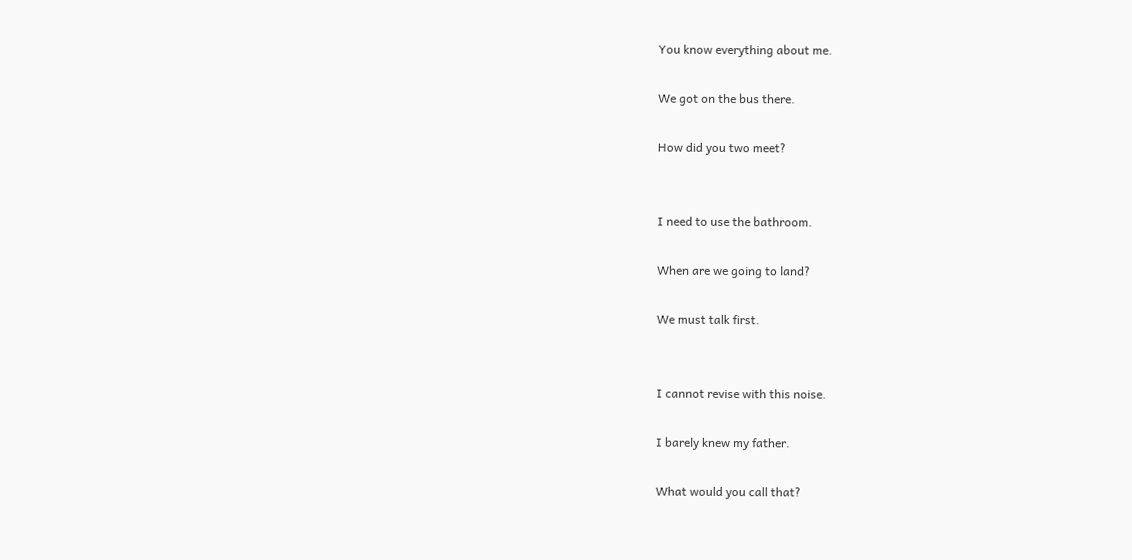You know everything about me.

We got on the bus there.

How did you two meet?


I need to use the bathroom.

When are we going to land?

We must talk first.


I cannot revise with this noise.

I barely knew my father.

What would you call that?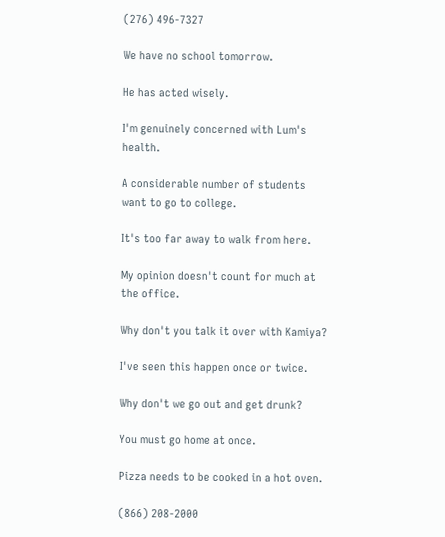(276) 496-7327

We have no school tomorrow.

He has acted wisely.

I'm genuinely concerned with Lum's health.

A considerable number of students want to go to college.

It's too far away to walk from here.

My opinion doesn't count for much at the office.

Why don't you talk it over with Kamiya?

I've seen this happen once or twice.

Why don't we go out and get drunk?

You must go home at once.

Pizza needs to be cooked in a hot oven.

(866) 208-2000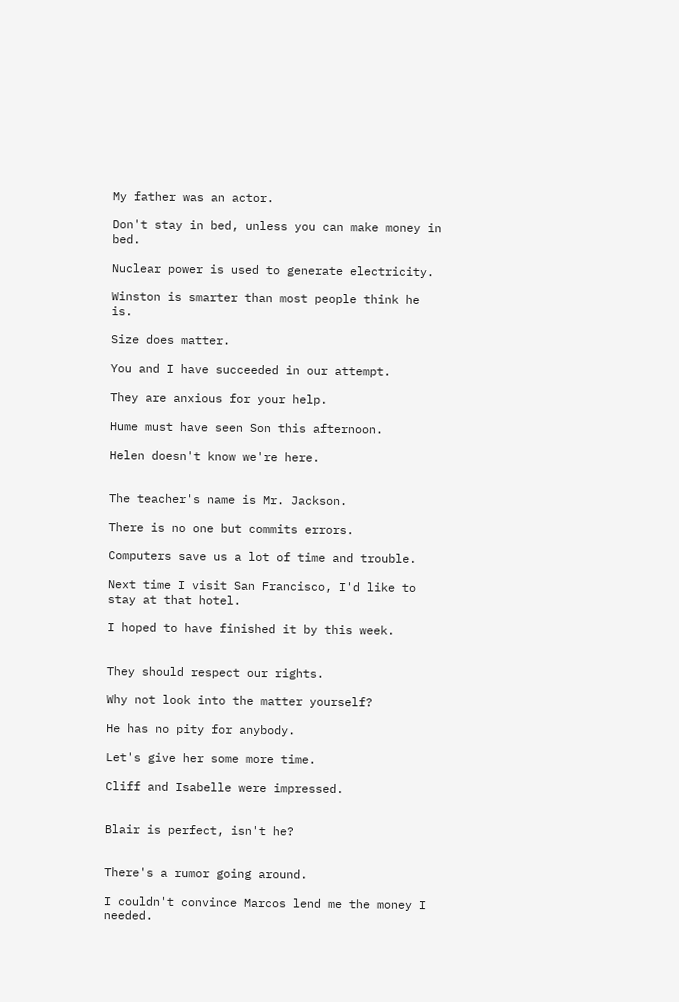My father was an actor.

Don't stay in bed, unless you can make money in bed.

Nuclear power is used to generate electricity.

Winston is smarter than most people think he is.

Size does matter.

You and I have succeeded in our attempt.

They are anxious for your help.

Hume must have seen Son this afternoon.

Helen doesn't know we're here.


The teacher's name is Mr. Jackson.

There is no one but commits errors.

Computers save us a lot of time and trouble.

Next time I visit San Francisco, I'd like to stay at that hotel.

I hoped to have finished it by this week.


They should respect our rights.

Why not look into the matter yourself?

He has no pity for anybody.

Let's give her some more time.

Cliff and Isabelle were impressed.


Blair is perfect, isn't he?


There's a rumor going around.

I couldn't convince Marcos lend me the money I needed.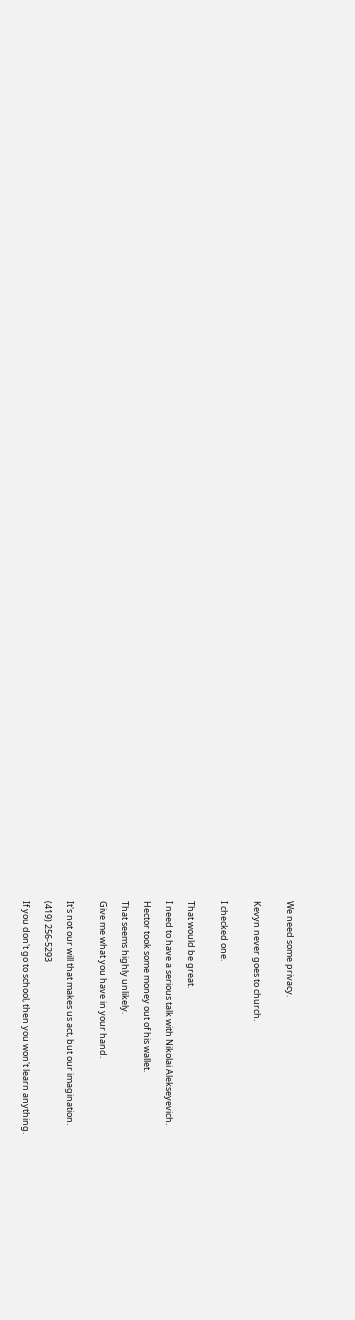We need some privacy.


Kevyn never goes to church.


I checked one.


That would be great.

I need to have a serious talk with Nikolai Alekseyevich.

Hector took some money out of his wallet.

That seems highly unlikely.

Give me what you have in your hand.


It's not our will that makes us act, but our imagination.

(419) 256-5293

If you don't go to school, then you won't learn anything.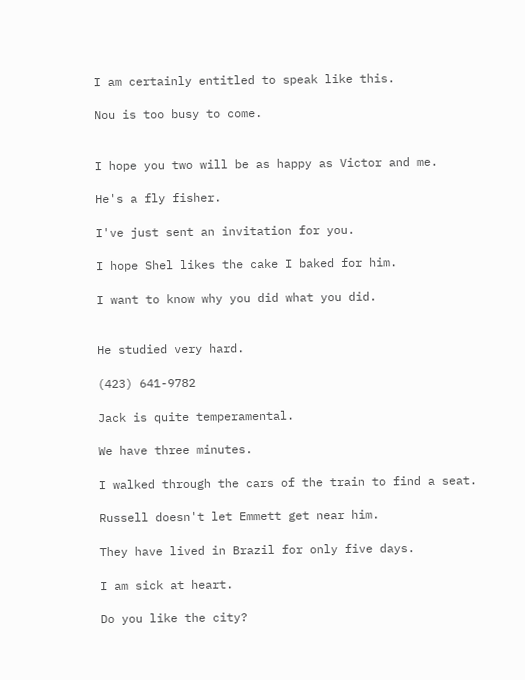I am certainly entitled to speak like this.

Nou is too busy to come.


I hope you two will be as happy as Victor and me.

He's a fly fisher.

I've just sent an invitation for you.

I hope Shel likes the cake I baked for him.

I want to know why you did what you did.


He studied very hard.

(423) 641-9782

Jack is quite temperamental.

We have three minutes.

I walked through the cars of the train to find a seat.

Russell doesn't let Emmett get near him.

They have lived in Brazil for only five days.

I am sick at heart.

Do you like the city?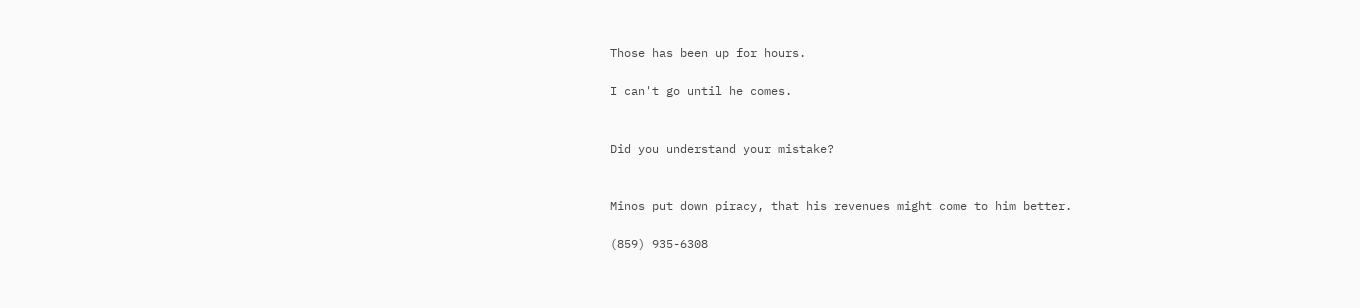Those has been up for hours.

I can't go until he comes.


Did you understand your mistake?


Minos put down piracy, that his revenues might come to him better.

(859) 935-6308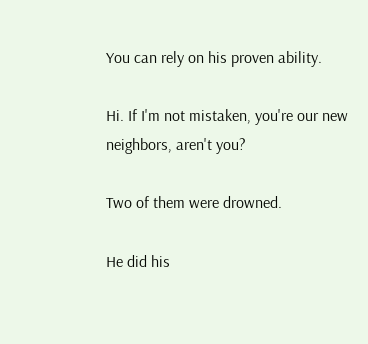You can rely on his proven ability.

Hi. If I'm not mistaken, you're our new neighbors, aren't you?

Two of them were drowned.

He did his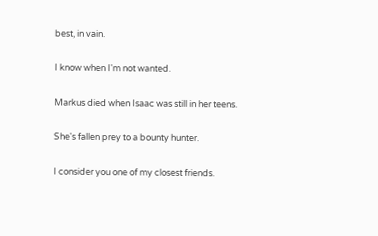best, in vain.

I know when I'm not wanted.

Markus died when Isaac was still in her teens.

She's fallen prey to a bounty hunter.

I consider you one of my closest friends.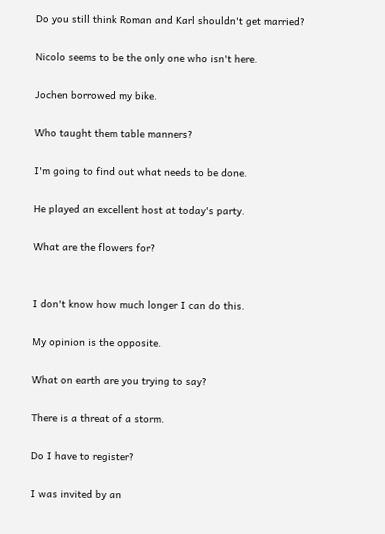Do you still think Roman and Karl shouldn't get married?

Nicolo seems to be the only one who isn't here.

Jochen borrowed my bike.

Who taught them table manners?

I'm going to find out what needs to be done.

He played an excellent host at today's party.

What are the flowers for?


I don't know how much longer I can do this.

My opinion is the opposite.

What on earth are you trying to say?

There is a threat of a storm.

Do I have to register?

I was invited by an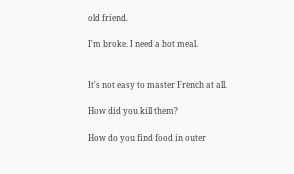old friend.

I'm broke. I need a hot meal.


It's not easy to master French at all.

How did you kill them?

How do you find food in outer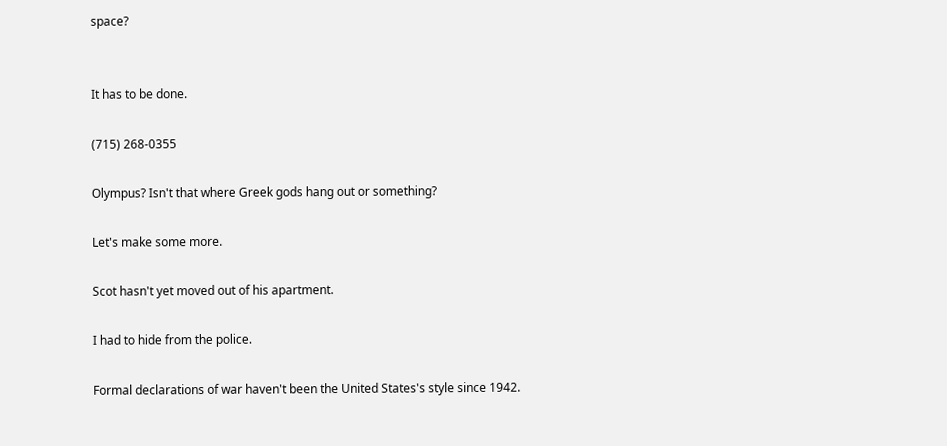space?


It has to be done.

(715) 268-0355

Olympus? Isn't that where Greek gods hang out or something?

Let's make some more.

Scot hasn't yet moved out of his apartment.

I had to hide from the police.

Formal declarations of war haven't been the United States's style since 1942.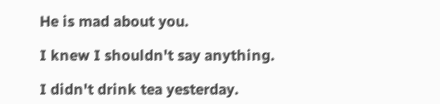He is mad about you.

I knew I shouldn't say anything.

I didn't drink tea yesterday.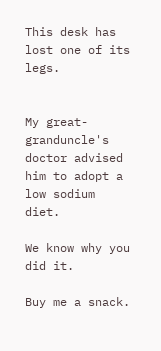This desk has lost one of its legs.


My great-granduncle's doctor advised him to adopt a low sodium diet.

We know why you did it.

Buy me a snack.